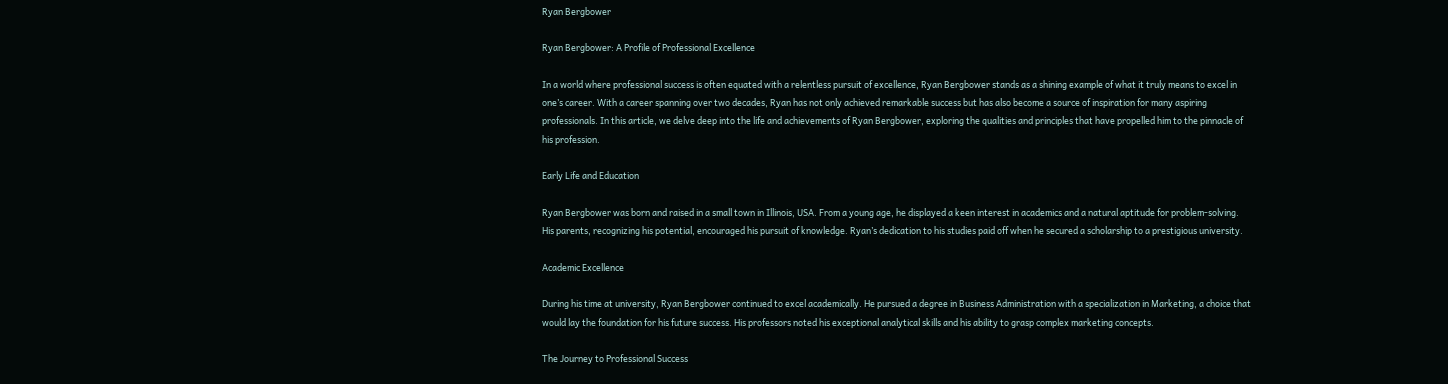Ryan Bergbower

Ryan Bergbower: A Profile of Professional Excellence

In a world where professional success is often equated with a relentless pursuit of excellence, Ryan Bergbower stands as a shining example of what it truly means to excel in one’s career. With a career spanning over two decades, Ryan has not only achieved remarkable success but has also become a source of inspiration for many aspiring professionals. In this article, we delve deep into the life and achievements of Ryan Bergbower, exploring the qualities and principles that have propelled him to the pinnacle of his profession.

Early Life and Education

Ryan Bergbower was born and raised in a small town in Illinois, USA. From a young age, he displayed a keen interest in academics and a natural aptitude for problem-solving. His parents, recognizing his potential, encouraged his pursuit of knowledge. Ryan’s dedication to his studies paid off when he secured a scholarship to a prestigious university.

Academic Excellence

During his time at university, Ryan Bergbower continued to excel academically. He pursued a degree in Business Administration with a specialization in Marketing, a choice that would lay the foundation for his future success. His professors noted his exceptional analytical skills and his ability to grasp complex marketing concepts.

The Journey to Professional Success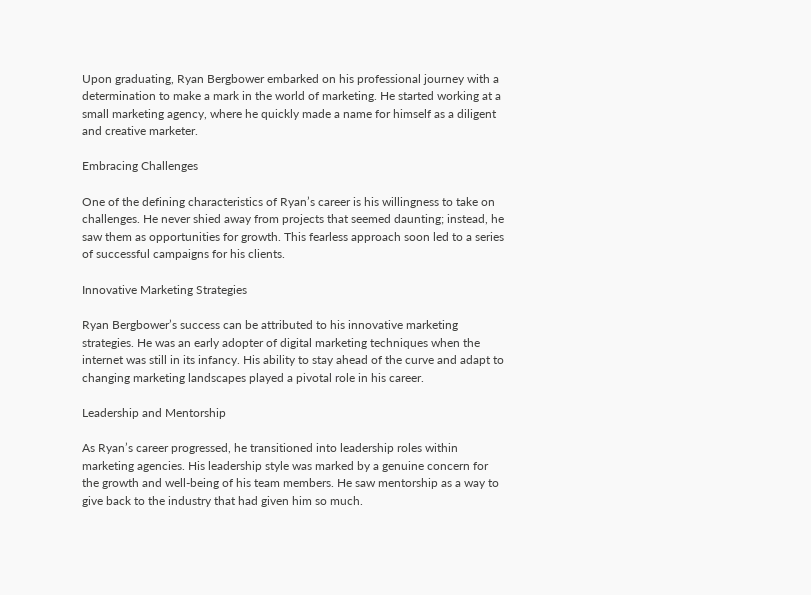Upon graduating, Ryan Bergbower embarked on his professional journey with a determination to make a mark in the world of marketing. He started working at a small marketing agency, where he quickly made a name for himself as a diligent and creative marketer.

Embracing Challenges

One of the defining characteristics of Ryan’s career is his willingness to take on challenges. He never shied away from projects that seemed daunting; instead, he saw them as opportunities for growth. This fearless approach soon led to a series of successful campaigns for his clients.

Innovative Marketing Strategies

Ryan Bergbower’s success can be attributed to his innovative marketing strategies. He was an early adopter of digital marketing techniques when the internet was still in its infancy. His ability to stay ahead of the curve and adapt to changing marketing landscapes played a pivotal role in his career.

Leadership and Mentorship

As Ryan’s career progressed, he transitioned into leadership roles within marketing agencies. His leadership style was marked by a genuine concern for the growth and well-being of his team members. He saw mentorship as a way to give back to the industry that had given him so much.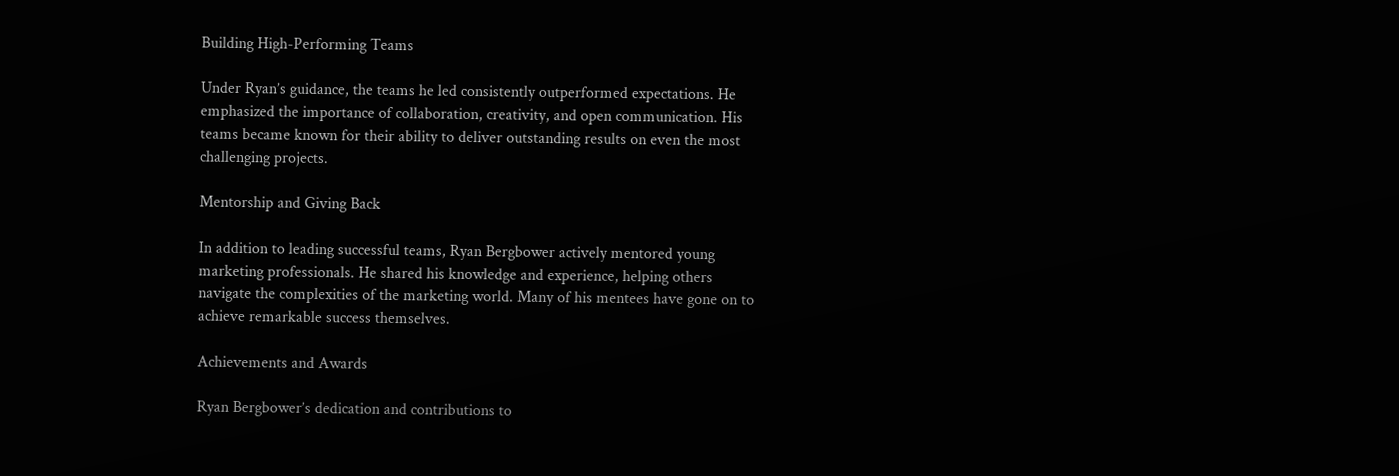Building High-Performing Teams

Under Ryan’s guidance, the teams he led consistently outperformed expectations. He emphasized the importance of collaboration, creativity, and open communication. His teams became known for their ability to deliver outstanding results on even the most challenging projects.

Mentorship and Giving Back

In addition to leading successful teams, Ryan Bergbower actively mentored young marketing professionals. He shared his knowledge and experience, helping others navigate the complexities of the marketing world. Many of his mentees have gone on to achieve remarkable success themselves.

Achievements and Awards

Ryan Bergbower’s dedication and contributions to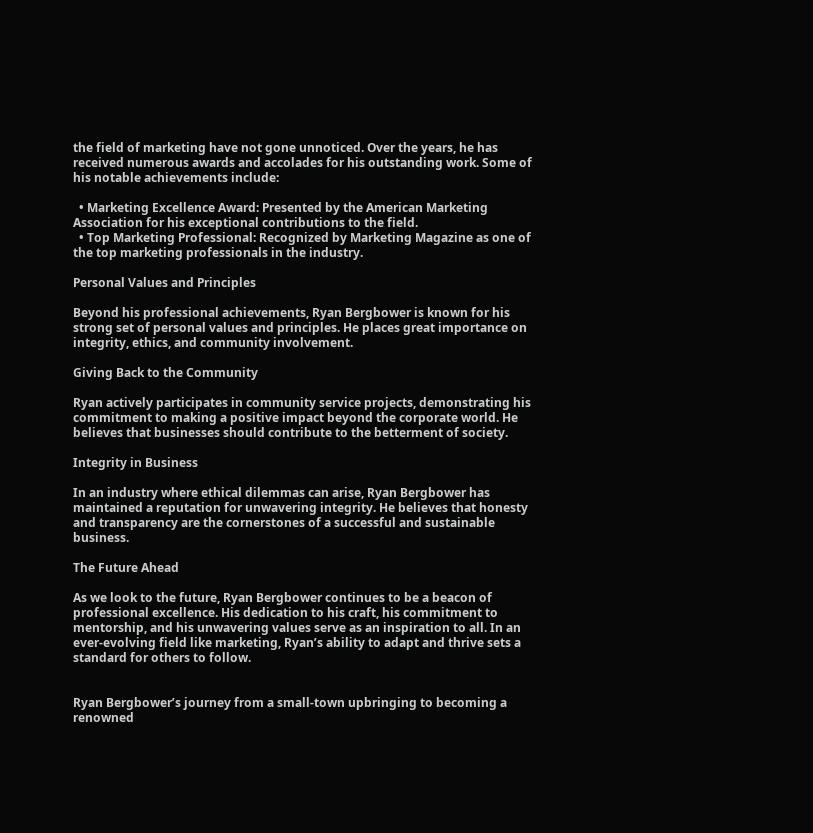the field of marketing have not gone unnoticed. Over the years, he has received numerous awards and accolades for his outstanding work. Some of his notable achievements include:

  • Marketing Excellence Award: Presented by the American Marketing Association for his exceptional contributions to the field.
  • Top Marketing Professional: Recognized by Marketing Magazine as one of the top marketing professionals in the industry.

Personal Values and Principles

Beyond his professional achievements, Ryan Bergbower is known for his strong set of personal values and principles. He places great importance on integrity, ethics, and community involvement.

Giving Back to the Community

Ryan actively participates in community service projects, demonstrating his commitment to making a positive impact beyond the corporate world. He believes that businesses should contribute to the betterment of society.

Integrity in Business

In an industry where ethical dilemmas can arise, Ryan Bergbower has maintained a reputation for unwavering integrity. He believes that honesty and transparency are the cornerstones of a successful and sustainable business.

The Future Ahead

As we look to the future, Ryan Bergbower continues to be a beacon of professional excellence. His dedication to his craft, his commitment to mentorship, and his unwavering values serve as an inspiration to all. In an ever-evolving field like marketing, Ryan’s ability to adapt and thrive sets a standard for others to follow.


Ryan Bergbower’s journey from a small-town upbringing to becoming a renowned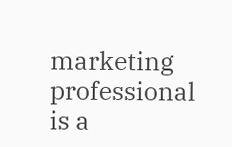marketing professional is a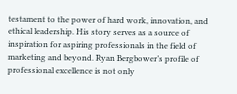testament to the power of hard work, innovation, and ethical leadership. His story serves as a source of inspiration for aspiring professionals in the field of marketing and beyond. Ryan Bergbower’s profile of professional excellence is not only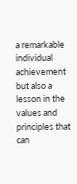a remarkable individual achievement but also a lesson in the values and principles that can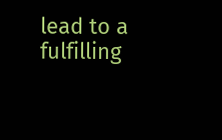lead to a fulfilling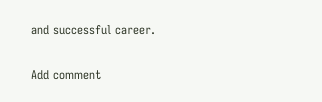and successful career.

Add comment